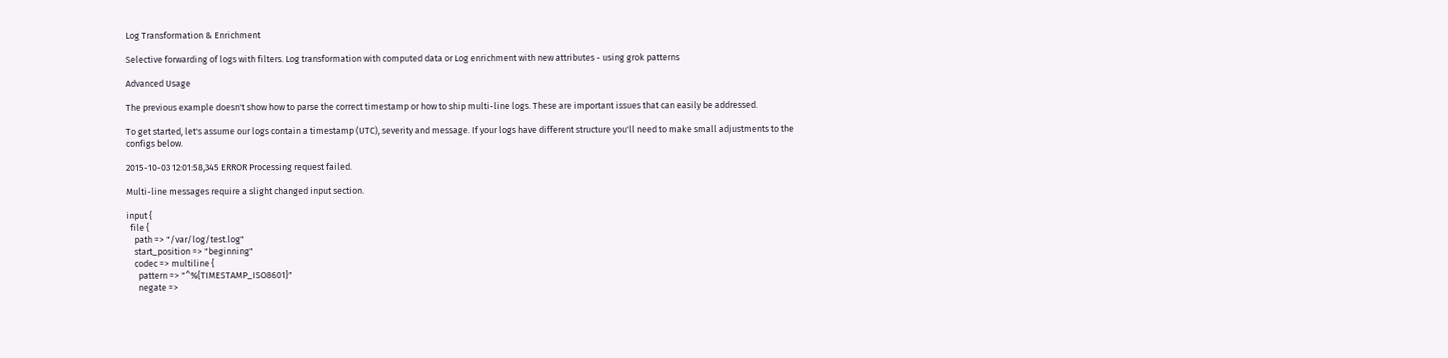Log Transformation & Enrichment

Selective forwarding of logs with filters. Log transformation with computed data or Log enrichment with new attributes - using grok patterns

Advanced Usage

The previous example doesn't show how to parse the correct timestamp or how to ship multi-line logs. These are important issues that can easily be addressed.

To get started, let's assume our logs contain a timestamp (UTC), severity and message. If your logs have different structure you'll need to make small adjustments to the configs below.

2015-10-03 12:01:58,345 ERROR Processing request failed.

Multi-line messages require a slight changed input section.

input {
  file {
    path => "/var/log/test.log"
    start_position => "beginning"
    codec => multiline {
      pattern => "^%{TIMESTAMP_ISO8601}"
      negate =>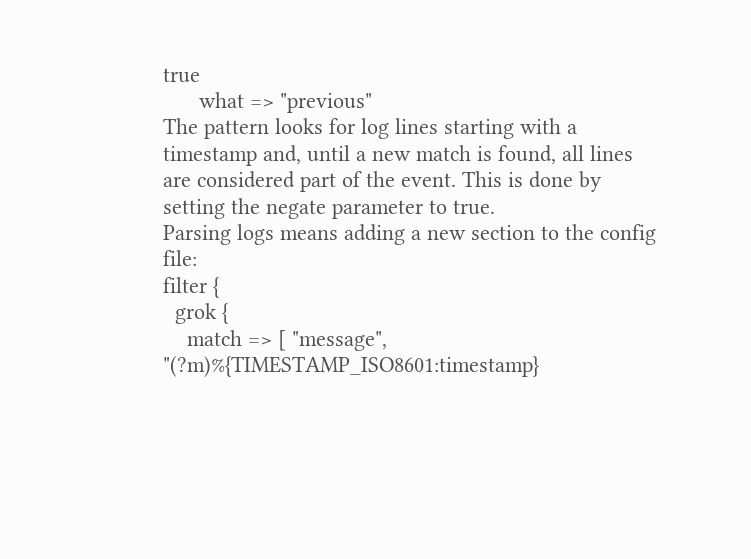true
      what => "previous"
The pattern looks for log lines starting with a timestamp and, until a new match is found, all lines are considered part of the event. This is done by setting the negate parameter to true.
Parsing logs means adding a new section to the config file:
filter {
  grok {
    match => [ "message", "(?m)%{TIMESTAMP_ISO8601:timestamp}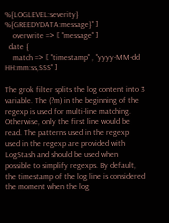%{LOGLEVEL:severity} %{GREEDYDATA:message}" ]
    overwrite => [ "message" ]
  date {
    match => [ "timestamp" , "yyyy-MM-dd HH:mm:ss,SSS" ]

The grok filter splits the log content into 3 variable. The (?m) in the beginning of the regexp is used for multi-line matching. Otherwise, only the first line would be read. The patterns used in the regexp used in the regexp are provided with LogStash and should be used when possible to simplify regexps. By default, the timestamp of the log line is considered the moment when the log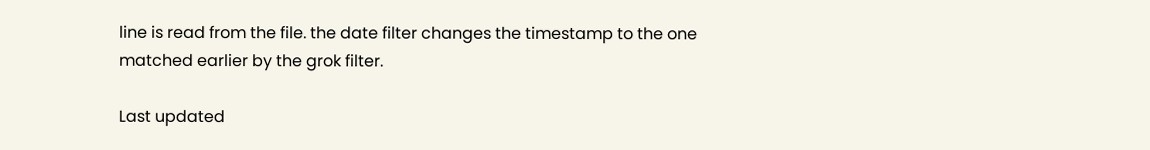line is read from the file. the date filter changes the timestamp to the one matched earlier by the grok filter.

Last updated